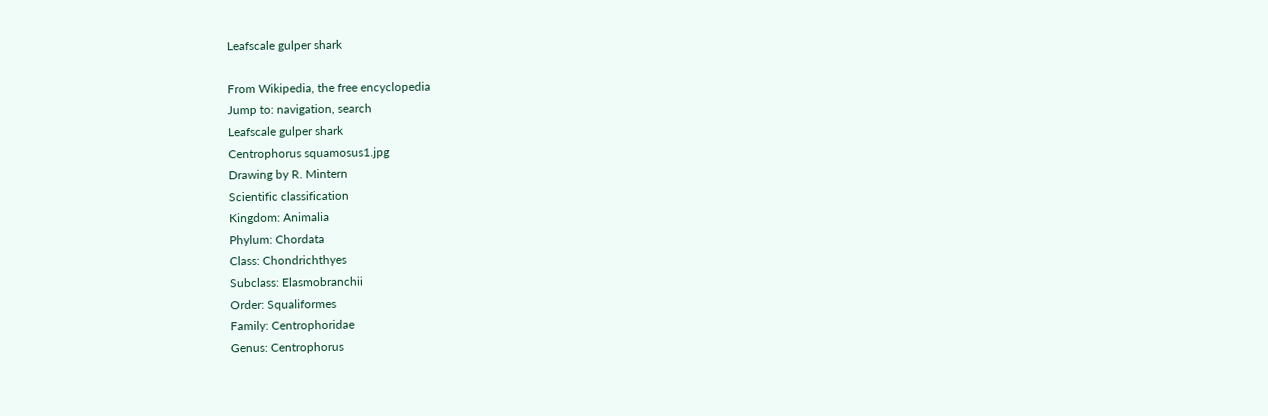Leafscale gulper shark

From Wikipedia, the free encyclopedia
Jump to: navigation, search
Leafscale gulper shark
Centrophorus squamosus1.jpg
Drawing by R. Mintern
Scientific classification
Kingdom: Animalia
Phylum: Chordata
Class: Chondrichthyes
Subclass: Elasmobranchii
Order: Squaliformes
Family: Centrophoridae
Genus: Centrophorus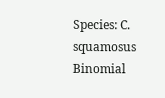Species: C. squamosus
Binomial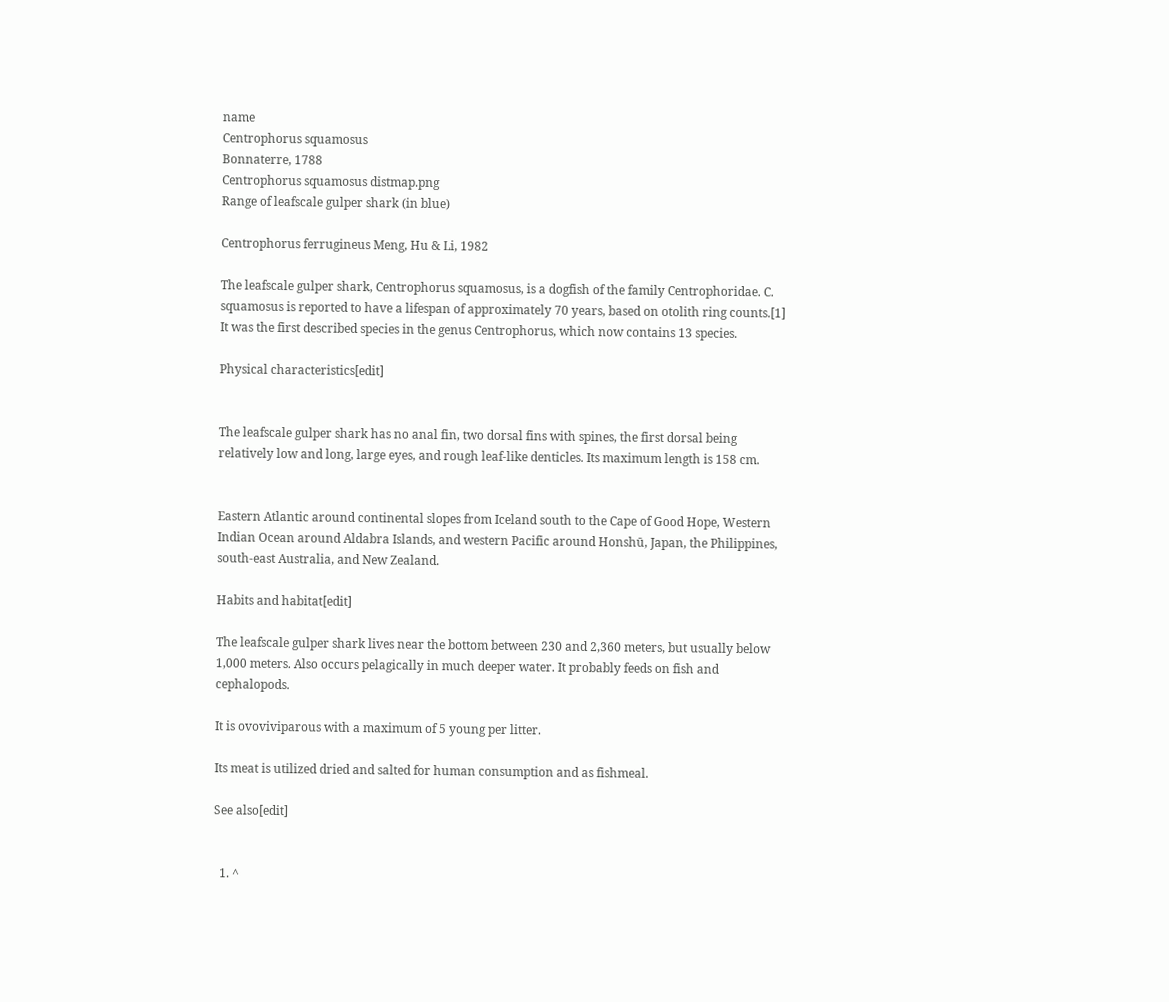name
Centrophorus squamosus
Bonnaterre, 1788
Centrophorus squamosus distmap.png
Range of leafscale gulper shark (in blue)

Centrophorus ferrugineus Meng, Hu & Li, 1982

The leafscale gulper shark, Centrophorus squamosus, is a dogfish of the family Centrophoridae. C. squamosus is reported to have a lifespan of approximately 70 years, based on otolith ring counts.[1] It was the first described species in the genus Centrophorus, which now contains 13 species.

Physical characteristics[edit]


The leafscale gulper shark has no anal fin, two dorsal fins with spines, the first dorsal being relatively low and long, large eyes, and rough leaf-like denticles. Its maximum length is 158 cm.


Eastern Atlantic around continental slopes from Iceland south to the Cape of Good Hope, Western Indian Ocean around Aldabra Islands, and western Pacific around Honshū, Japan, the Philippines, south-east Australia, and New Zealand.

Habits and habitat[edit]

The leafscale gulper shark lives near the bottom between 230 and 2,360 meters, but usually below 1,000 meters. Also occurs pelagically in much deeper water. It probably feeds on fish and cephalopods.

It is ovoviviparous with a maximum of 5 young per litter.

Its meat is utilized dried and salted for human consumption and as fishmeal.

See also[edit]


  1. ^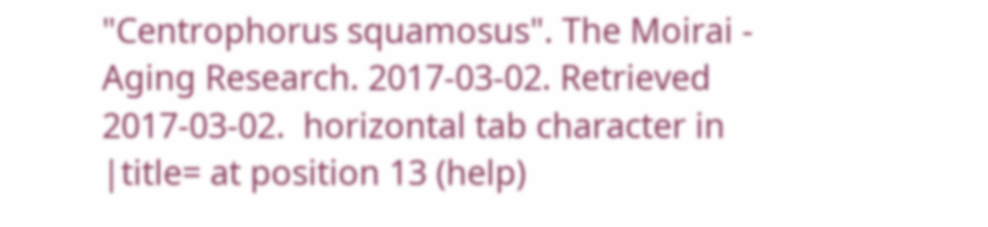"Centrophorus squamosus". The Moirai - Aging Research. 2017-03-02. Retrieved 2017-03-02.  horizontal tab character in |title= at position 13 (help)